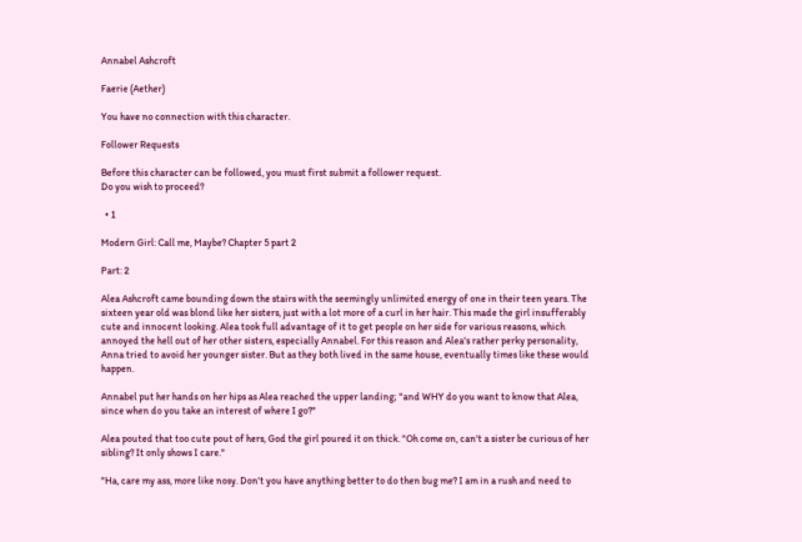Annabel Ashcroft

Faerie (Aether)

You have no connection with this character.

Follower Requests

Before this character can be followed, you must first submit a follower request.
Do you wish to proceed?

  • 1

Modern Girl: Call me, Maybe? Chapter 5 part 2

Part: 2

Alea Ashcroft came bounding down the stairs with the seemingly unlimited energy of one in their teen years. The sixteen year old was blond like her sisters, just with a lot more of a curl in her hair. This made the girl insufferably cute and innocent looking. Alea took full advantage of it to get people on her side for various reasons, which annoyed the hell out of her other sisters, especially Annabel. For this reason and Alea's rather perky personality, Anna tried to avoid her younger sister. But as they both lived in the same house, eventually times like these would happen.

Annabel put her hands on her hips as Alea reached the upper landing; "and WHY do you want to know that Alea, since when do you take an interest of where I go?"

Alea pouted that too cute pout of hers, God the girl poured it on thick. "Oh come on, can't a sister be curious of her sibling? It only shows I care."

"Ha, care my ass, more like nosy. Don't you have anything better to do then bug me? I am in a rush and need to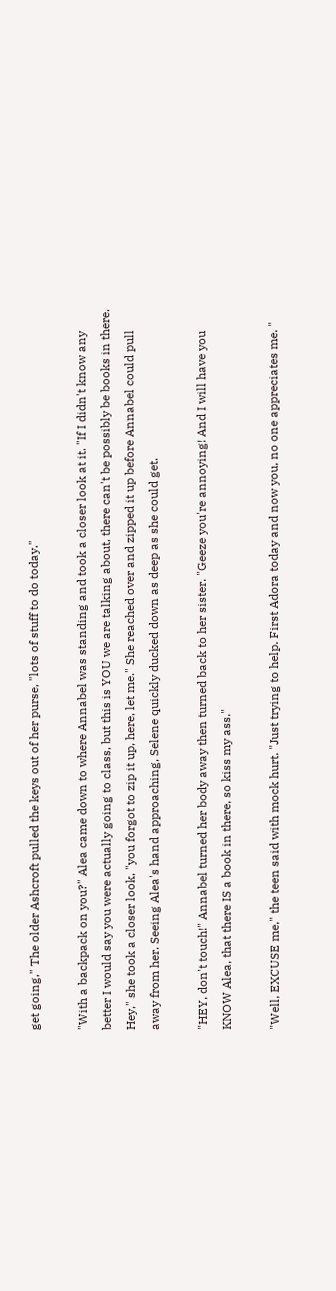get going," The older Ashcroft pulled the keys out of her purse, "lots of stuff to do today."

"With a backpack on you?" Alea came down to where Annabel was standing and took a closer look at it. "If I didn't know any better I would say you were actually going to class, but this is YOU we are talking about, there can't be possibly be books in there. Hey," she took a closer look, "you forgot to zip it up, here, let me." She reached over and zipped it up before Annabel could pull away from her. Seeing Alea's hand approaching, Selene quickly ducked down as deep as she could get.

"HEY, don't touch!" Annabel turned her body away then turned back to her sister. "Geeze you're annoying! And I will have you KNOW Alea, that there IS a book in there, so kiss my ass."

"Well, EXCUSE me," the teen said with mock hurt. "Just trying to help. First Adora today and now you, no one appreciates me. "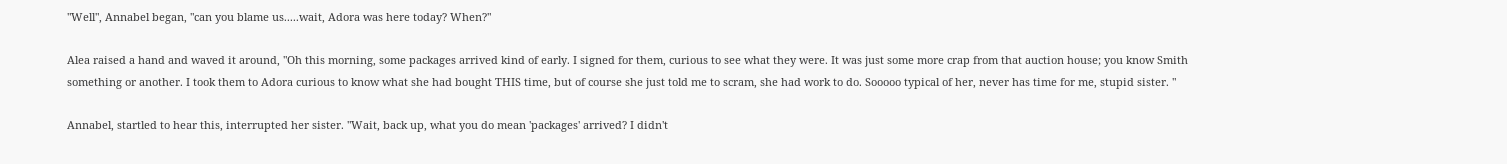"Well", Annabel began, "can you blame us.....wait, Adora was here today? When?"

Alea raised a hand and waved it around, "Oh this morning, some packages arrived kind of early. I signed for them, curious to see what they were. It was just some more crap from that auction house; you know Smith something or another. I took them to Adora curious to know what she had bought THIS time, but of course she just told me to scram, she had work to do. Sooooo typical of her, never has time for me, stupid sister. "

Annabel, startled to hear this, interrupted her sister. "Wait, back up, what you do mean 'packages' arrived? I didn't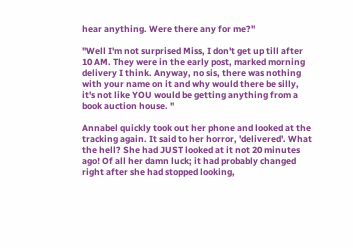hear anything. Were there any for me?"

"Well I'm not surprised Miss, I don't get up till after 10 AM. They were in the early post, marked morning delivery I think. Anyway, no sis, there was nothing with your name on it and why would there be silly, it's not like YOU would be getting anything from a book auction house. "

Annabel quickly took out her phone and looked at the tracking again. It said to her horror, 'delivered'. What the hell? She had JUST looked at it not 20 minutes ago! Of all her damn luck; it had probably changed right after she had stopped looking,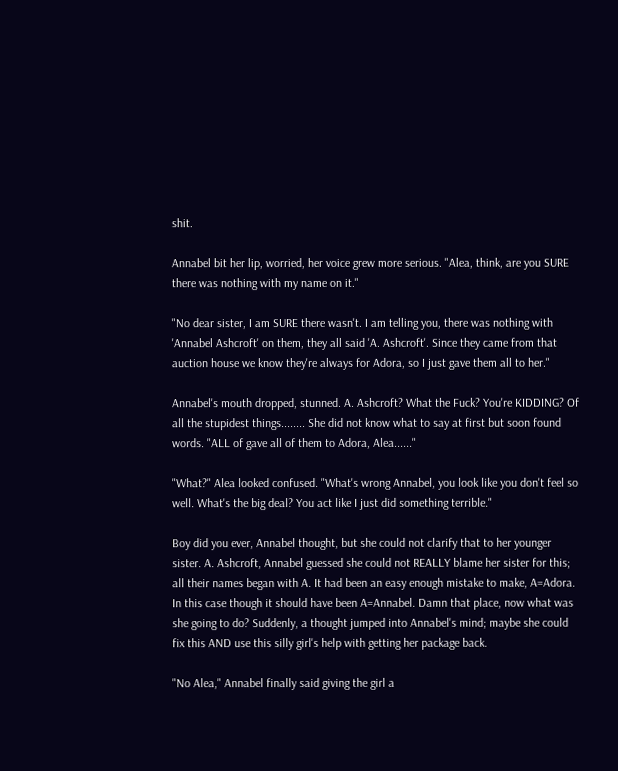shit.

Annabel bit her lip, worried, her voice grew more serious. "Alea, think, are you SURE there was nothing with my name on it."

"No dear sister, I am SURE there wasn't. I am telling you, there was nothing with 'Annabel Ashcroft' on them, they all said 'A. Ashcroft'. Since they came from that auction house we know they're always for Adora, so I just gave them all to her."

Annabel's mouth dropped, stunned. A. Ashcroft? What the Fuck? You're KIDDING? Of all the stupidest things........ She did not know what to say at first but soon found words. "ALL of gave all of them to Adora, Alea......"

"What?" Alea looked confused. "What's wrong Annabel, you look like you don't feel so well. What's the big deal? You act like I just did something terrible."

Boy did you ever, Annabel thought, but she could not clarify that to her younger sister. A. Ashcroft, Annabel guessed she could not REALLY blame her sister for this; all their names began with A. It had been an easy enough mistake to make, A=Adora. In this case though it should have been A=Annabel. Damn that place, now what was she going to do? Suddenly, a thought jumped into Annabel's mind; maybe she could fix this AND use this silly girl's help with getting her package back.

"No Alea," Annabel finally said giving the girl a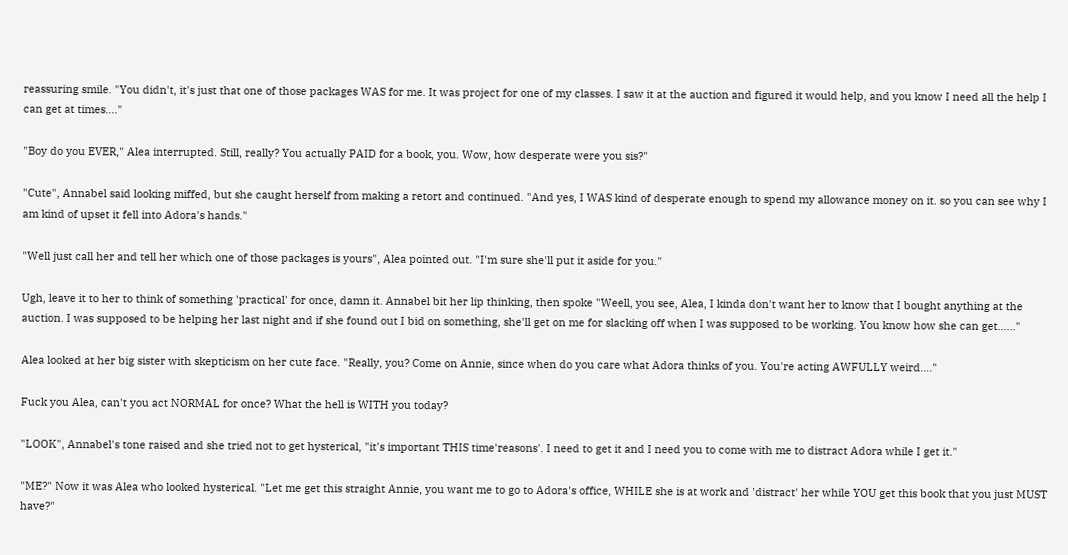reassuring smile. "You didn't, it's just that one of those packages WAS for me. It was project for one of my classes. I saw it at the auction and figured it would help, and you know I need all the help I can get at times...."

"Boy do you EVER," Alea interrupted. Still, really? You actually PAID for a book, you. Wow, how desperate were you sis?"

"Cute", Annabel said looking miffed, but she caught herself from making a retort and continued. "And yes, I WAS kind of desperate enough to spend my allowance money on it. so you can see why I am kind of upset it fell into Adora's hands."

"Well just call her and tell her which one of those packages is yours", Alea pointed out. "I'm sure she'll put it aside for you."

Ugh, leave it to her to think of something 'practical' for once, damn it. Annabel bit her lip thinking, then spoke "Weell, you see, Alea, I kinda don't want her to know that I bought anything at the auction. I was supposed to be helping her last night and if she found out I bid on something, she'll get on me for slacking off when I was supposed to be working. You know how she can get......"

Alea looked at her big sister with skepticism on her cute face. "Really, you? Come on Annie, since when do you care what Adora thinks of you. You're acting AWFULLY weird...."

Fuck you Alea, can't you act NORMAL for once? What the hell is WITH you today?

"LOOK", Annabel's tone raised and she tried not to get hysterical, "it's important THIS time'reasons'. I need to get it and I need you to come with me to distract Adora while I get it."

"ME?" Now it was Alea who looked hysterical. "Let me get this straight Annie, you want me to go to Adora's office, WHILE she is at work and 'distract' her while YOU get this book that you just MUST have?"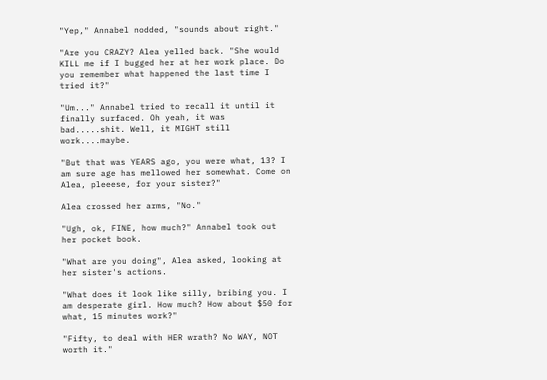"Yep," Annabel nodded, "sounds about right."

"Are you CRAZY? Alea yelled back. "She would KILL me if I bugged her at her work place. Do you remember what happened the last time I tried it?"

"Um..." Annabel tried to recall it until it finally surfaced. Oh yeah, it was bad.....shit. Well, it MIGHT still work....maybe.

"But that was YEARS ago, you were what, 13? I am sure age has mellowed her somewhat. Come on Alea, pleeese, for your sister?"

Alea crossed her arms, "No."

"Ugh, ok, FINE, how much?" Annabel took out her pocket book.

"What are you doing", Alea asked, looking at her sister's actions.

"What does it look like silly, bribing you. I am desperate girl. How much? How about $50 for what, 15 minutes work?"

"Fifty, to deal with HER wrath? No WAY, NOT worth it."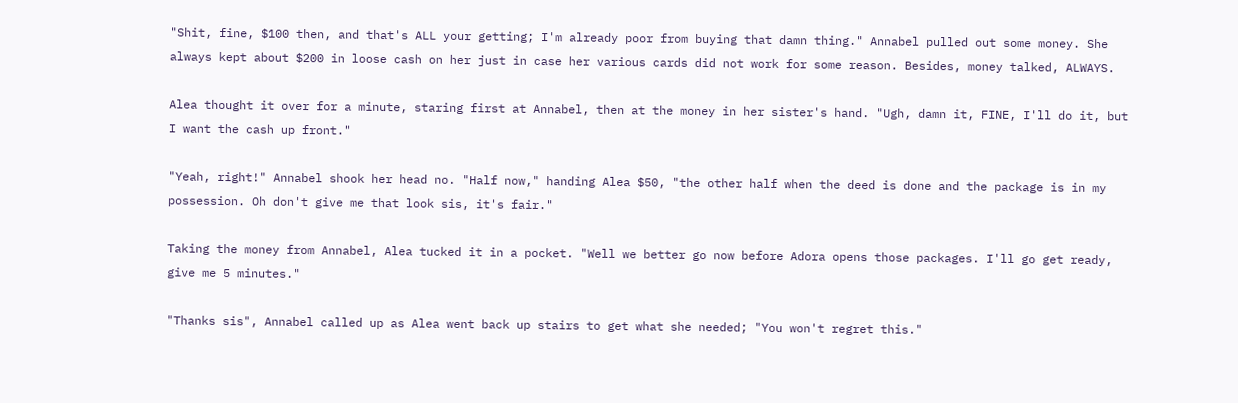"Shit, fine, $100 then, and that's ALL your getting; I'm already poor from buying that damn thing." Annabel pulled out some money. She always kept about $200 in loose cash on her just in case her various cards did not work for some reason. Besides, money talked, ALWAYS.

Alea thought it over for a minute, staring first at Annabel, then at the money in her sister's hand. "Ugh, damn it, FINE, I'll do it, but I want the cash up front."

"Yeah, right!" Annabel shook her head no. "Half now," handing Alea $50, "the other half when the deed is done and the package is in my possession. Oh don't give me that look sis, it's fair."

Taking the money from Annabel, Alea tucked it in a pocket. "Well we better go now before Adora opens those packages. I'll go get ready, give me 5 minutes."

"Thanks sis", Annabel called up as Alea went back up stairs to get what she needed; "You won't regret this."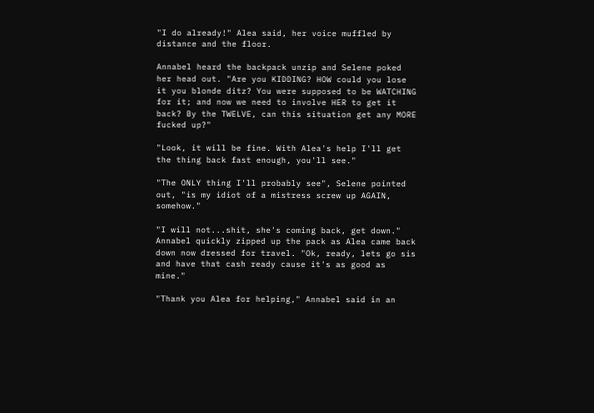"I do already!" Alea said, her voice muffled by distance and the floor.

Annabel heard the backpack unzip and Selene poked her head out. "Are you KIDDING? HOW could you lose it you blonde ditz? You were supposed to be WATCHING for it; and now we need to involve HER to get it back? By the TWELVE, can this situation get any MORE fucked up?"

"Look, it will be fine. With Alea's help I'll get the thing back fast enough, you'll see."

"The ONLY thing I'll probably see", Selene pointed out, "is my idiot of a mistress screw up AGAIN, somehow."

"I will not...shit, she's coming back, get down." Annabel quickly zipped up the pack as Alea came back down now dressed for travel. "Ok, ready, lets go sis and have that cash ready cause it's as good as mine."

"Thank you Alea for helping," Annabel said in an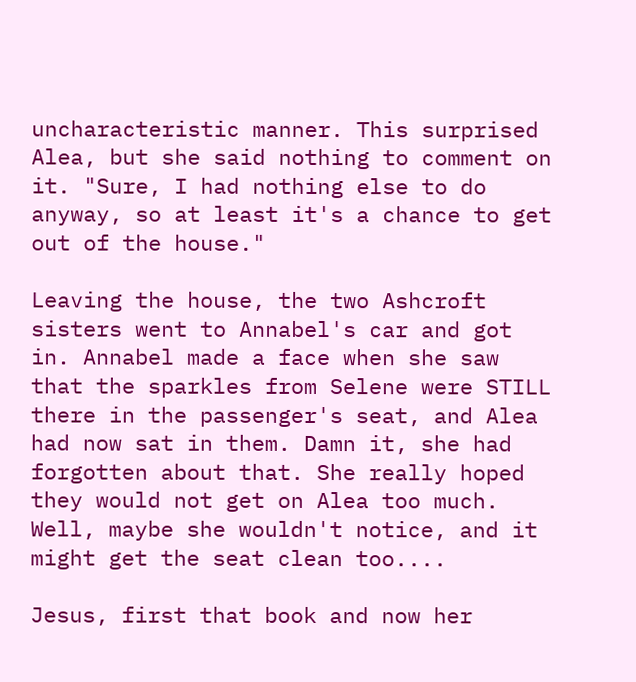uncharacteristic manner. This surprised Alea, but she said nothing to comment on it. "Sure, I had nothing else to do anyway, so at least it's a chance to get out of the house."

Leaving the house, the two Ashcroft sisters went to Annabel's car and got in. Annabel made a face when she saw that the sparkles from Selene were STILL there in the passenger's seat, and Alea had now sat in them. Damn it, she had forgotten about that. She really hoped they would not get on Alea too much. Well, maybe she wouldn't notice, and it might get the seat clean too....

Jesus, first that book and now her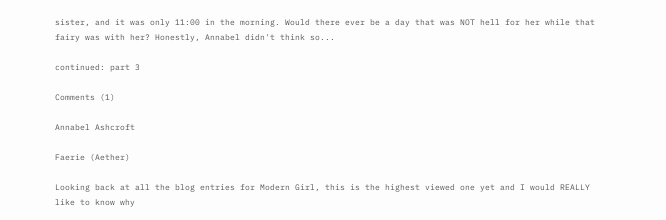sister, and it was only 11:00 in the morning. Would there ever be a day that was NOT hell for her while that fairy was with her? Honestly, Annabel didn't think so...

continued: part 3

Comments (1)

Annabel Ashcroft

Faerie (Aether)

Looking back at all the blog entries for Modern Girl, this is the highest viewed one yet and I would REALLY like to know why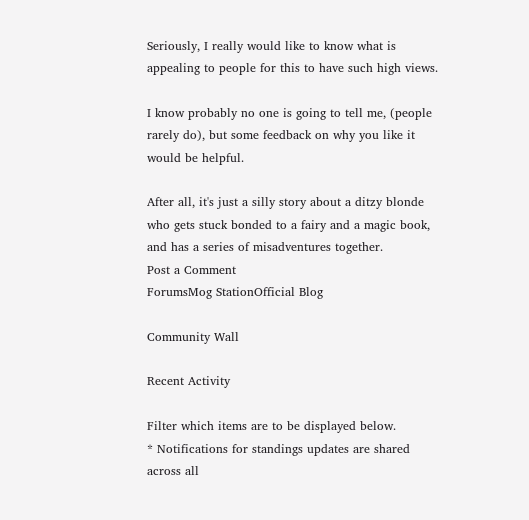Seriously, I really would like to know what is appealing to people for this to have such high views.

I know probably no one is going to tell me, (people rarely do), but some feedback on why you like it would be helpful.

After all, it's just a silly story about a ditzy blonde who gets stuck bonded to a fairy and a magic book, and has a series of misadventures together.
Post a Comment
ForumsMog StationOfficial Blog

Community Wall

Recent Activity

Filter which items are to be displayed below.
* Notifications for standings updates are shared across all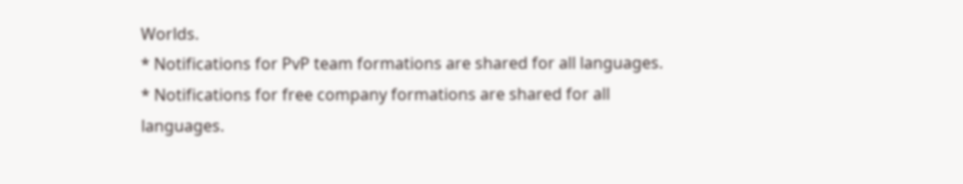Worlds.
* Notifications for PvP team formations are shared for all languages.
* Notifications for free company formations are shared for all languages.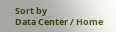Sort by
Data Center / Home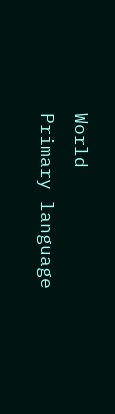World
Primary language